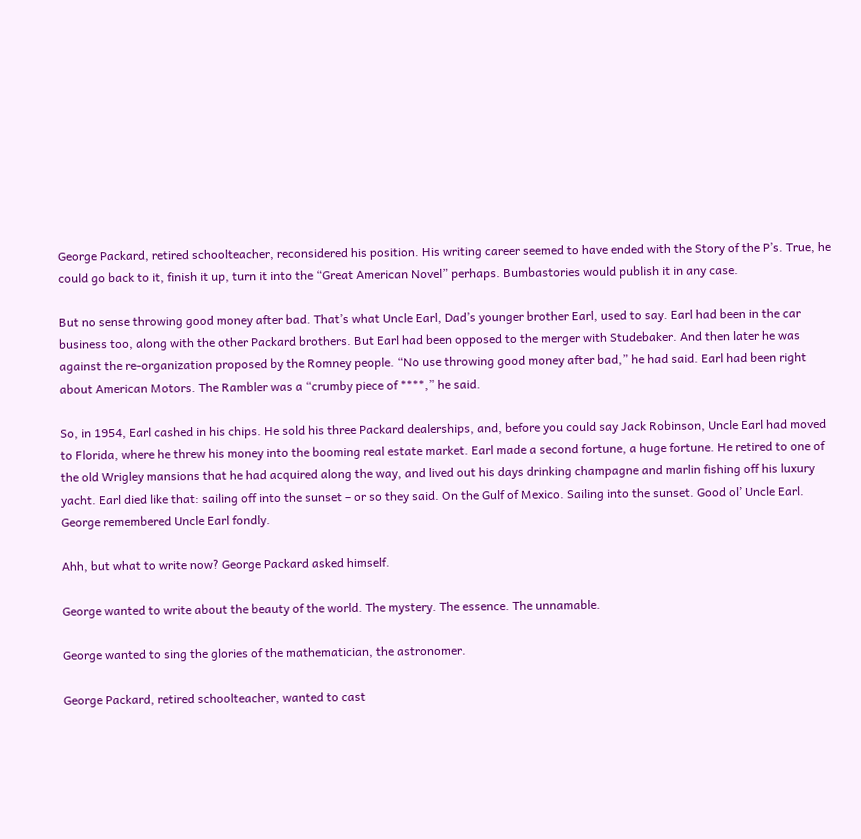George Packard, retired schoolteacher, reconsidered his position. His writing career seemed to have ended with the Story of the P’s. True, he could go back to it, finish it up, turn it into the “Great American Novel” perhaps. Bumbastories would publish it in any case.

But no sense throwing good money after bad. That’s what Uncle Earl, Dad’s younger brother Earl, used to say. Earl had been in the car business too, along with the other Packard brothers. But Earl had been opposed to the merger with Studebaker. And then later he was against the re-organization proposed by the Romney people. “No use throwing good money after bad,” he had said. Earl had been right about American Motors. The Rambler was a “crumby piece of ****,” he said.

So, in 1954, Earl cashed in his chips. He sold his three Packard dealerships, and, before you could say Jack Robinson, Uncle Earl had moved to Florida, where he threw his money into the booming real estate market. Earl made a second fortune, a huge fortune. He retired to one of the old Wrigley mansions that he had acquired along the way, and lived out his days drinking champagne and marlin fishing off his luxury yacht. Earl died like that: sailing off into the sunset – or so they said. On the Gulf of Mexico. Sailing into the sunset. Good ol’ Uncle Earl. George remembered Uncle Earl fondly.

Ahh, but what to write now? George Packard asked himself.

George wanted to write about the beauty of the world. The mystery. The essence. The unnamable.

George wanted to sing the glories of the mathematician, the astronomer.

George Packard, retired schoolteacher, wanted to cast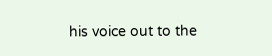his voice out to the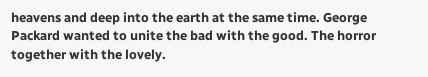heavens and deep into the earth at the same time. George Packard wanted to unite the bad with the good. The horror together with the lovely.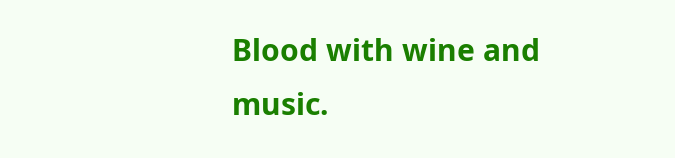Blood with wine and music.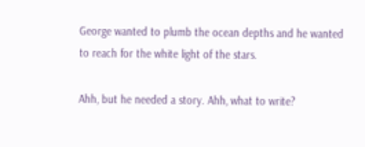George wanted to plumb the ocean depths and he wanted to reach for the white light of the stars.

Ahh, but he needed a story. Ahh, what to write?